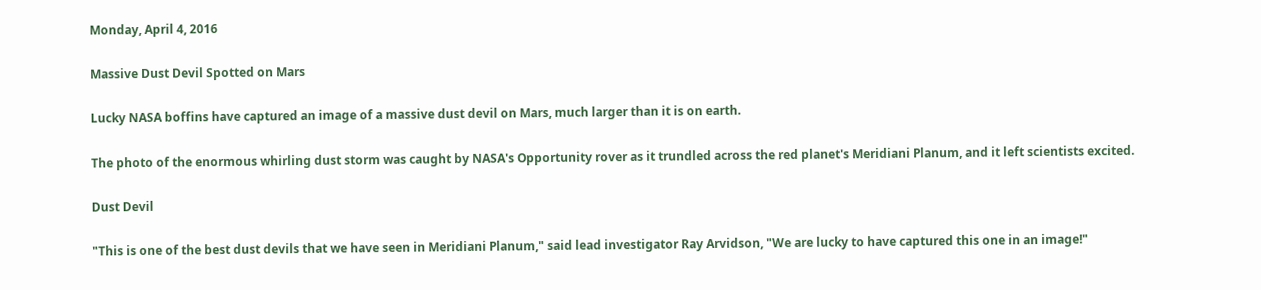Monday, April 4, 2016

Massive Dust Devil Spotted on Mars

Lucky NASA boffins have captured an image of a massive dust devil on Mars, much larger than it is on earth.

The photo of the enormous whirling dust storm was caught by NASA's Opportunity rover as it trundled across the red planet's Meridiani Planum, and it left scientists excited.

Dust Devil

"This is one of the best dust devils that we have seen in Meridiani Planum," said lead investigator Ray Arvidson, "We are lucky to have captured this one in an image!"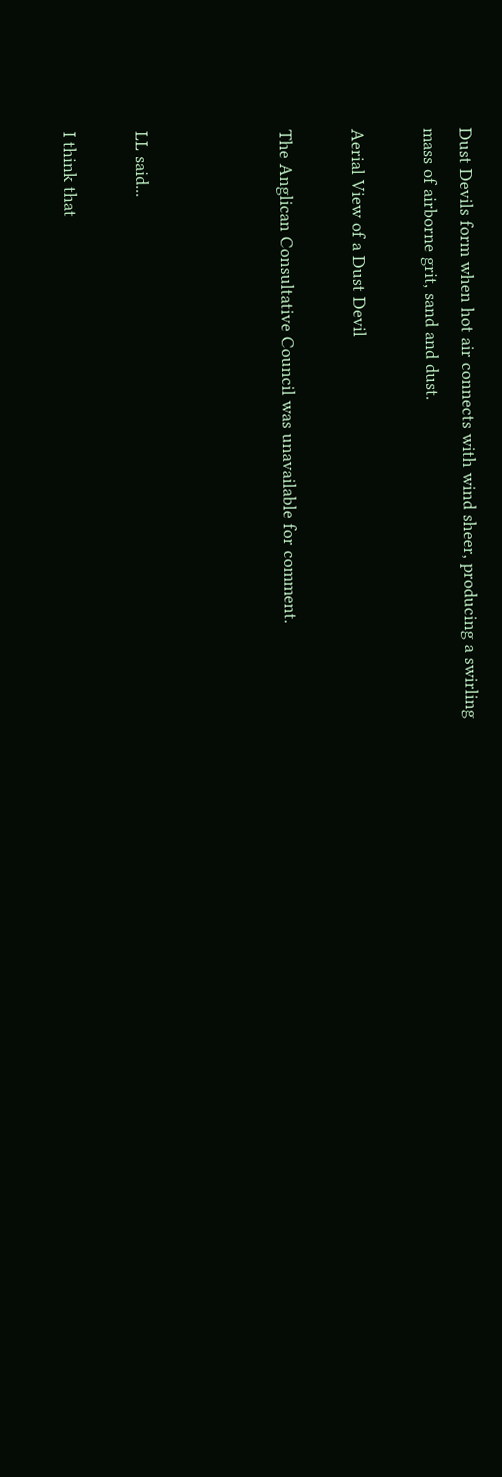Dust Devils form when hot air connects with wind sheer, producing a swirling mass of airborne grit, sand and dust.

Aerial View of a Dust Devil

The Anglican Consultative Council was unavailable for comment.



LL said...

I think that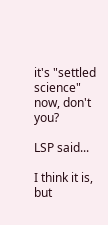it's "settled science" now, don't you?

LSP said...

I think it is, but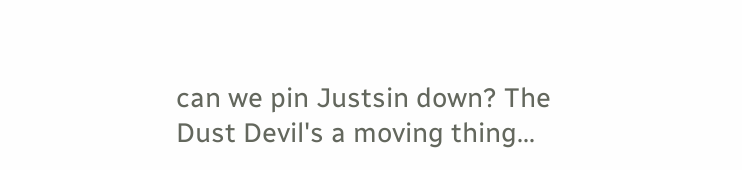can we pin Justsin down? The Dust Devil's a moving thing...